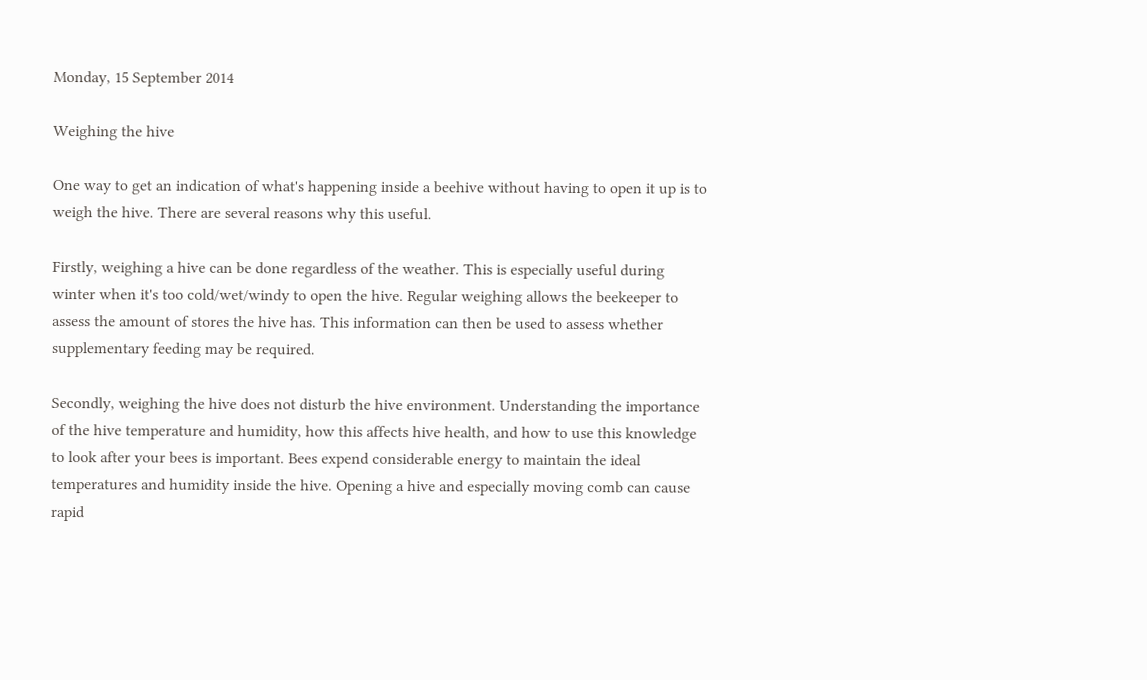Monday, 15 September 2014

Weighing the hive

One way to get an indication of what's happening inside a beehive without having to open it up is to weigh the hive. There are several reasons why this useful.

Firstly, weighing a hive can be done regardless of the weather. This is especially useful during winter when it's too cold/wet/windy to open the hive. Regular weighing allows the beekeeper to assess the amount of stores the hive has. This information can then be used to assess whether supplementary feeding may be required.

Secondly, weighing the hive does not disturb the hive environment. Understanding the importance of the hive temperature and humidity, how this affects hive health, and how to use this knowledge to look after your bees is important. Bees expend considerable energy to maintain the ideal temperatures and humidity inside the hive. Opening a hive and especially moving comb can cause rapid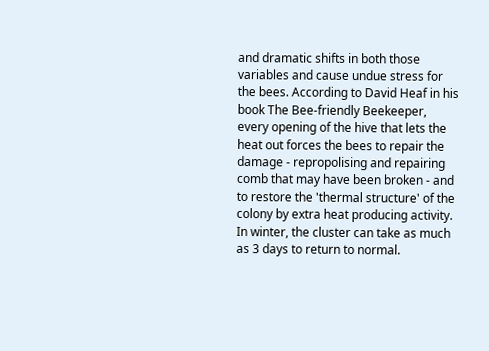and dramatic shifts in both those variables and cause undue stress for the bees. According to David Heaf in his book The Bee-friendly Beekeeper, every opening of the hive that lets the heat out forces the bees to repair the damage - repropolising and repairing comb that may have been broken - and to restore the 'thermal structure' of the colony by extra heat producing activity. In winter, the cluster can take as much as 3 days to return to normal.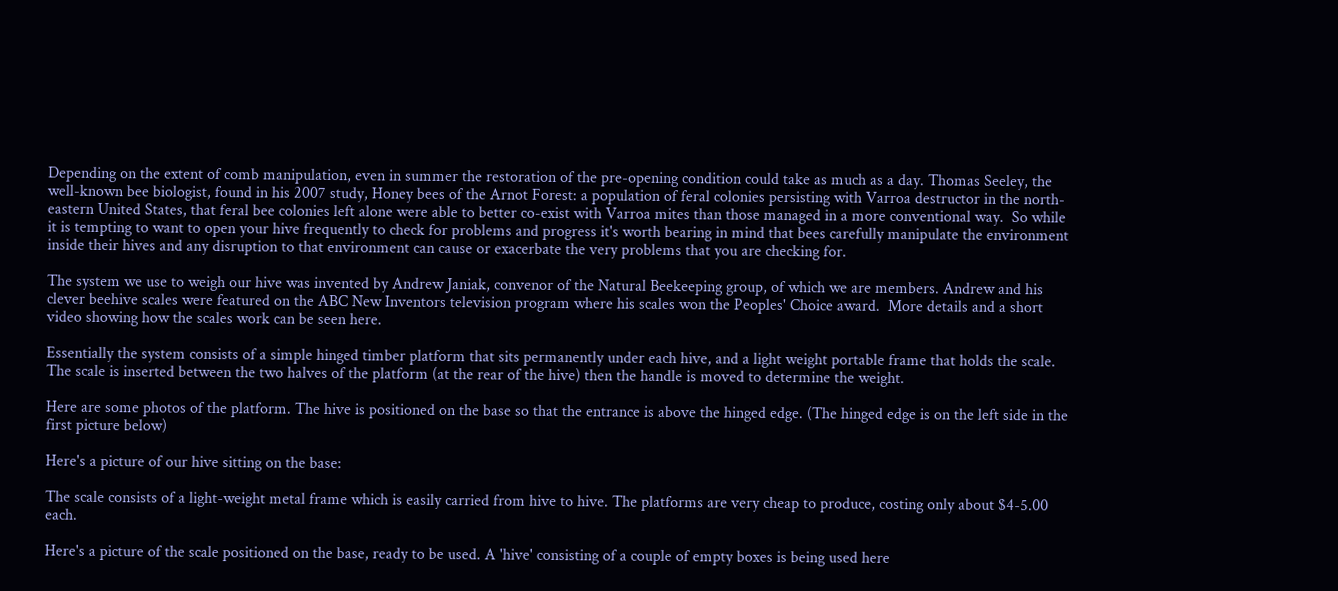Depending on the extent of comb manipulation, even in summer the restoration of the pre-opening condition could take as much as a day. Thomas Seeley, the well-known bee biologist, found in his 2007 study, Honey bees of the Arnot Forest: a population of feral colonies persisting with Varroa destructor in the north-eastern United States, that feral bee colonies left alone were able to better co-exist with Varroa mites than those managed in a more conventional way.  So while it is tempting to want to open your hive frequently to check for problems and progress it's worth bearing in mind that bees carefully manipulate the environment inside their hives and any disruption to that environment can cause or exacerbate the very problems that you are checking for.

The system we use to weigh our hive was invented by Andrew Janiak, convenor of the Natural Beekeeping group, of which we are members. Andrew and his clever beehive scales were featured on the ABC New Inventors television program where his scales won the Peoples' Choice award.  More details and a short video showing how the scales work can be seen here.

Essentially the system consists of a simple hinged timber platform that sits permanently under each hive, and a light weight portable frame that holds the scale. The scale is inserted between the two halves of the platform (at the rear of the hive) then the handle is moved to determine the weight.

Here are some photos of the platform. The hive is positioned on the base so that the entrance is above the hinged edge. (The hinged edge is on the left side in the first picture below)

Here's a picture of our hive sitting on the base:

The scale consists of a light-weight metal frame which is easily carried from hive to hive. The platforms are very cheap to produce, costing only about $4-5.00 each.

Here's a picture of the scale positioned on the base, ready to be used. A 'hive' consisting of a couple of empty boxes is being used here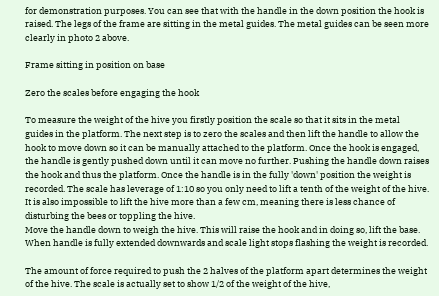for demonstration purposes. You can see that with the handle in the down position the hook is raised. The legs of the frame are sitting in the metal guides. The metal guides can be seen more clearly in photo 2 above.

Frame sitting in position on base

Zero the scales before engaging the hook

To measure the weight of the hive you firstly position the scale so that it sits in the metal guides in the platform. The next step is to zero the scales and then lift the handle to allow the hook to move down so it can be manually attached to the platform. Once the hook is engaged, the handle is gently pushed down until it can move no further. Pushing the handle down raises the hook and thus the platform. Once the handle is in the fully 'down' position the weight is recorded. The scale has leverage of 1:10 so you only need to lift a tenth of the weight of the hive. It is also impossible to lift the hive more than a few cm, meaning there is less chance of disturbing the bees or toppling the hive.
Move the handle down to weigh the hive. This will raise the hook and in doing so, lift the base.
When handle is fully extended downwards and scale light stops flashing the weight is recorded.

The amount of force required to push the 2 halves of the platform apart determines the weight of the hive. The scale is actually set to show 1/2 of the weight of the hive,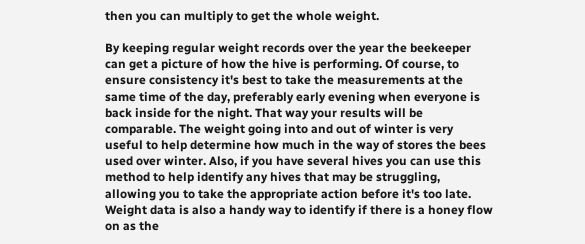then you can multiply to get the whole weight.

By keeping regular weight records over the year the beekeeper can get a picture of how the hive is performing. Of course, to ensure consistency it's best to take the measurements at the same time of the day, preferably early evening when everyone is back inside for the night. That way your results will be comparable. The weight going into and out of winter is very useful to help determine how much in the way of stores the bees used over winter. Also, if you have several hives you can use this method to help identify any hives that may be struggling, allowing you to take the appropriate action before it's too late. Weight data is also a handy way to identify if there is a honey flow on as the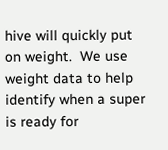hive will quickly put on weight.  We use weight data to help identify when a super is ready for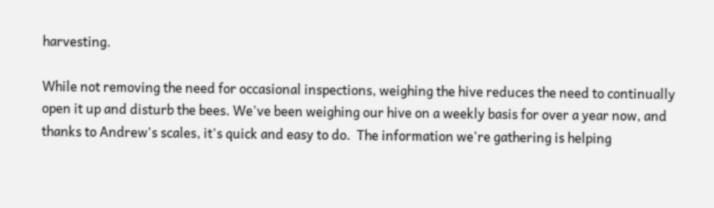harvesting.

While not removing the need for occasional inspections, weighing the hive reduces the need to continually open it up and disturb the bees. We've been weighing our hive on a weekly basis for over a year now, and thanks to Andrew's scales, it's quick and easy to do.  The information we're gathering is helping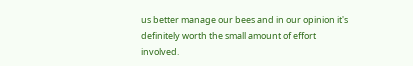us better manage our bees and in our opinion it's definitely worth the small amount of effort involved.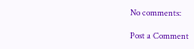No comments:

Post a Comment